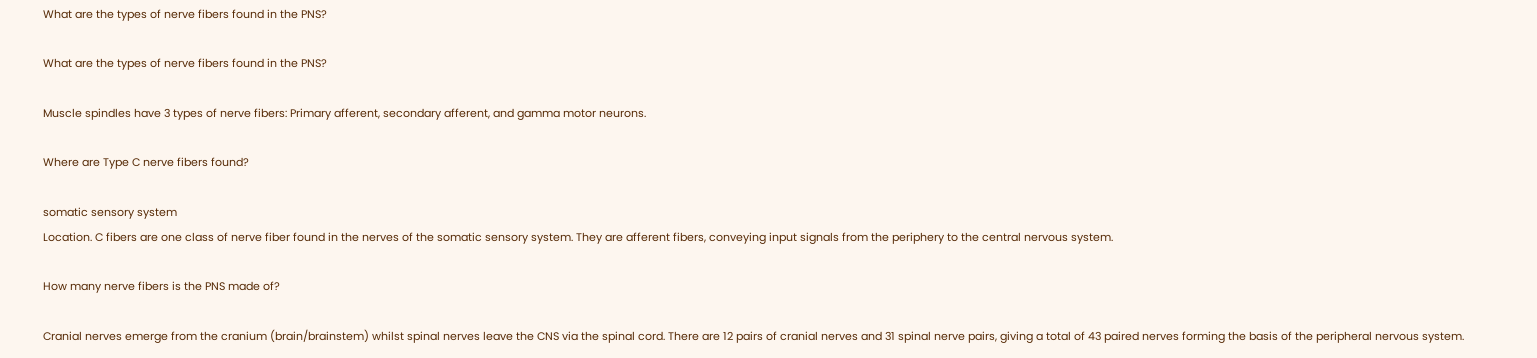What are the types of nerve fibers found in the PNS?

What are the types of nerve fibers found in the PNS?

Muscle spindles have 3 types of nerve fibers: Primary afferent, secondary afferent, and gamma motor neurons.

Where are Type C nerve fibers found?

somatic sensory system
Location. C fibers are one class of nerve fiber found in the nerves of the somatic sensory system. They are afferent fibers, conveying input signals from the periphery to the central nervous system.

How many nerve fibers is the PNS made of?

Cranial nerves emerge from the cranium (brain/brainstem) whilst spinal nerves leave the CNS via the spinal cord. There are 12 pairs of cranial nerves and 31 spinal nerve pairs, giving a total of 43 paired nerves forming the basis of the peripheral nervous system.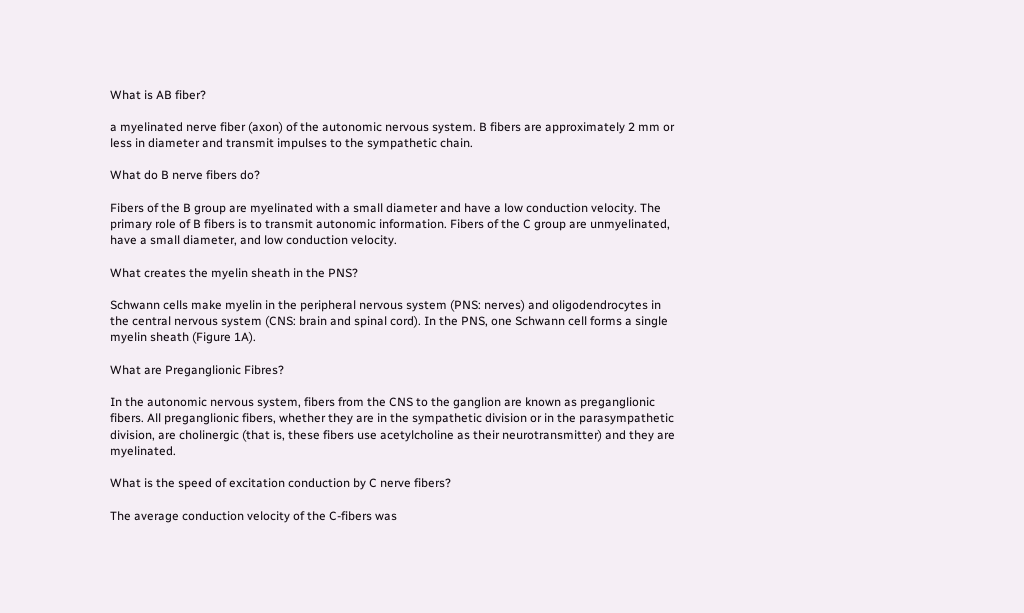What is AB fiber?

a myelinated nerve fiber (axon) of the autonomic nervous system. B fibers are approximately 2 mm or less in diameter and transmit impulses to the sympathetic chain.

What do B nerve fibers do?

Fibers of the B group are myelinated with a small diameter and have a low conduction velocity. The primary role of B fibers is to transmit autonomic information. Fibers of the C group are unmyelinated, have a small diameter, and low conduction velocity.

What creates the myelin sheath in the PNS?

Schwann cells make myelin in the peripheral nervous system (PNS: nerves) and oligodendrocytes in the central nervous system (CNS: brain and spinal cord). In the PNS, one Schwann cell forms a single myelin sheath (Figure 1A).

What are Preganglionic Fibres?

In the autonomic nervous system, fibers from the CNS to the ganglion are known as preganglionic fibers. All preganglionic fibers, whether they are in the sympathetic division or in the parasympathetic division, are cholinergic (that is, these fibers use acetylcholine as their neurotransmitter) and they are myelinated.

What is the speed of excitation conduction by C nerve fibers?

The average conduction velocity of the C-fibers was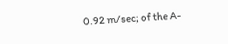0.92 m/sec; of the A-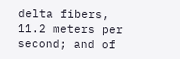delta fibers, 11.2 meters per second; and of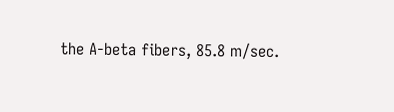the A-beta fibers, 85.8 m/sec.